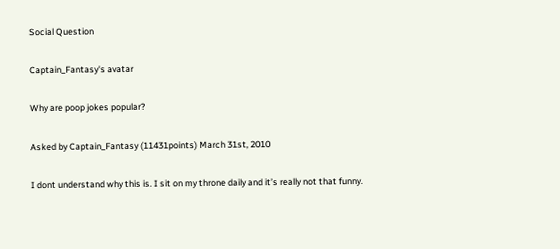Social Question

Captain_Fantasy's avatar

Why are poop jokes popular?

Asked by Captain_Fantasy (11431points) March 31st, 2010

I dont understand why this is. I sit on my throne daily and it’s really not that funny.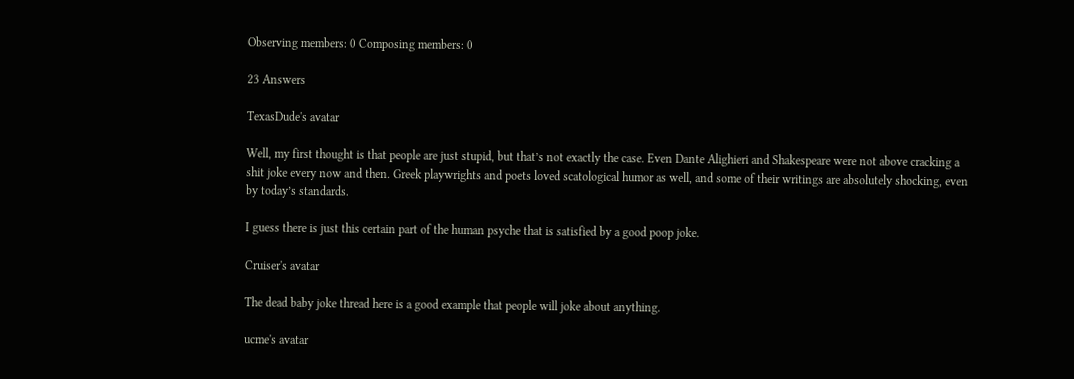Observing members: 0 Composing members: 0

23 Answers

TexasDude's avatar

Well, my first thought is that people are just stupid, but that’s not exactly the case. Even Dante Alighieri and Shakespeare were not above cracking a shit joke every now and then. Greek playwrights and poets loved scatological humor as well, and some of their writings are absolutely shocking, even by today’s standards.

I guess there is just this certain part of the human psyche that is satisfied by a good poop joke.

Cruiser's avatar

The dead baby joke thread here is a good example that people will joke about anything.

ucme's avatar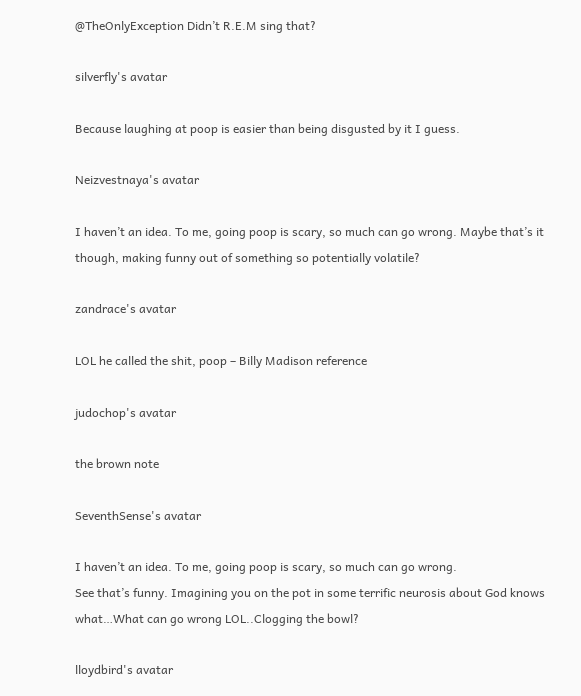@TheOnlyException Didn’t R.E.M sing that?

silverfly's avatar

Because laughing at poop is easier than being disgusted by it I guess.

Neizvestnaya's avatar

I haven’t an idea. To me, going poop is scary, so much can go wrong. Maybe that’s it though, making funny out of something so potentially volatile?

zandrace's avatar

LOL he called the shit, poop – Billy Madison reference

judochop's avatar

the brown note

SeventhSense's avatar

I haven’t an idea. To me, going poop is scary, so much can go wrong.
See that’s funny. Imagining you on the pot in some terrific neurosis about God knows what…What can go wrong LOL..Clogging the bowl?

lloydbird's avatar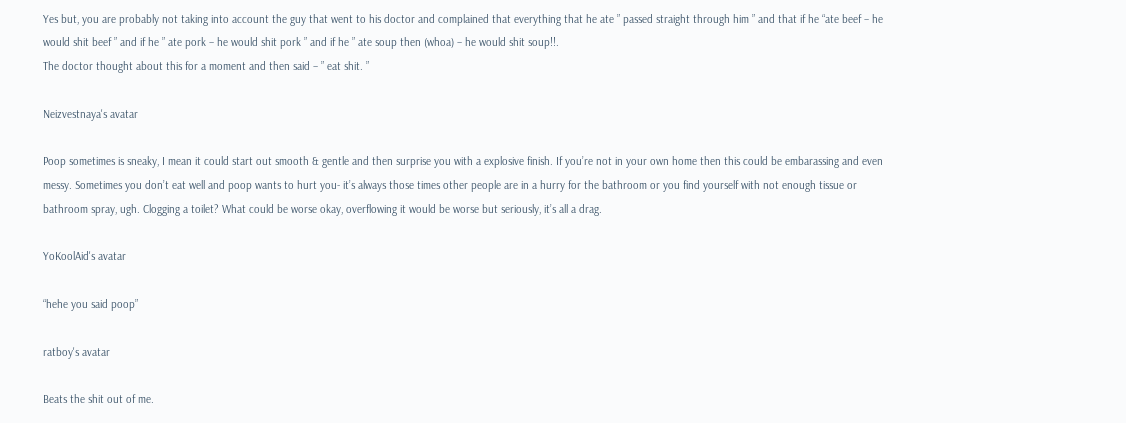Yes but, you are probably not taking into account the guy that went to his doctor and complained that everything that he ate ” passed straight through him ” and that if he “ate beef – he would shit beef ” and if he ” ate pork – he would shit pork ” and if he ” ate soup then (whoa) – he would shit soup!!.
The doctor thought about this for a moment and then said – ” eat shit. ”

Neizvestnaya's avatar

Poop sometimes is sneaky, I mean it could start out smooth & gentle and then surprise you with a explosive finish. If you’re not in your own home then this could be embarassing and even messy. Sometimes you don’t eat well and poop wants to hurt you- it’s always those times other people are in a hurry for the bathroom or you find yourself with not enough tissue or bathroom spray, ugh. Clogging a toilet? What could be worse okay, overflowing it would be worse but seriously, it’s all a drag.

YoKoolAid's avatar

“hehe you said poop”

ratboy's avatar

Beats the shit out of me.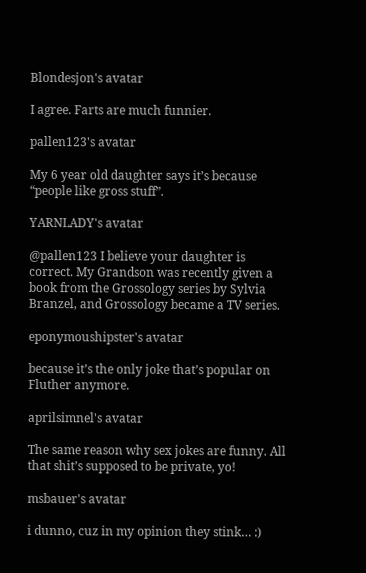Blondesjon's avatar

I agree. Farts are much funnier.

pallen123's avatar

My 6 year old daughter says it’s because “people like gross stuff”.

YARNLADY's avatar

@pallen123 I believe your daughter is correct. My Grandson was recently given a book from the Grossology series by Sylvia Branzel, and Grossology became a TV series.

eponymoushipster's avatar

because it’s the only joke that’s popular on Fluther anymore.

aprilsimnel's avatar

The same reason why sex jokes are funny. All that shit’s supposed to be private, yo!

msbauer's avatar

i dunno, cuz in my opinion they stink… :)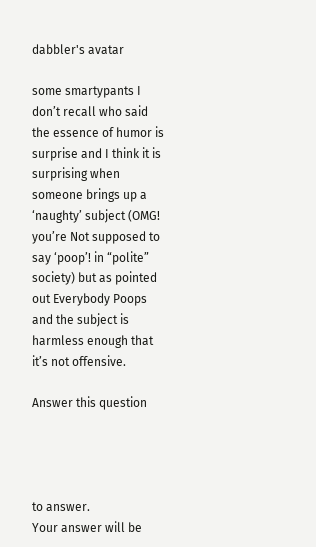dabbler's avatar

some smartypants I don’t recall who said the essence of humor is surprise and I think it is surprising when someone brings up a ‘naughty’ subject (OMG! you’re Not supposed to say ‘poop’! in “polite” society) but as pointed out Everybody Poops and the subject is harmless enough that it’s not offensive.

Answer this question




to answer.
Your answer will be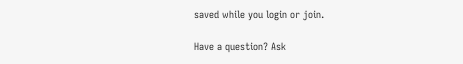saved while you login or join.

Have a question? Ask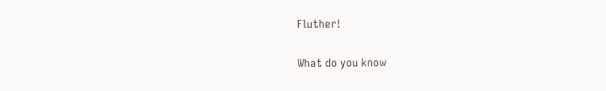Fluther!

What do you know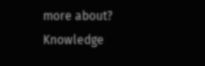more about?
Knowledge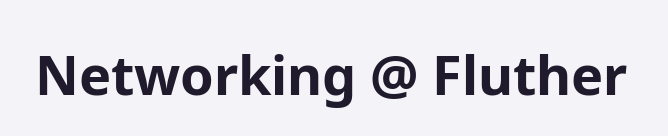Networking @ Fluther